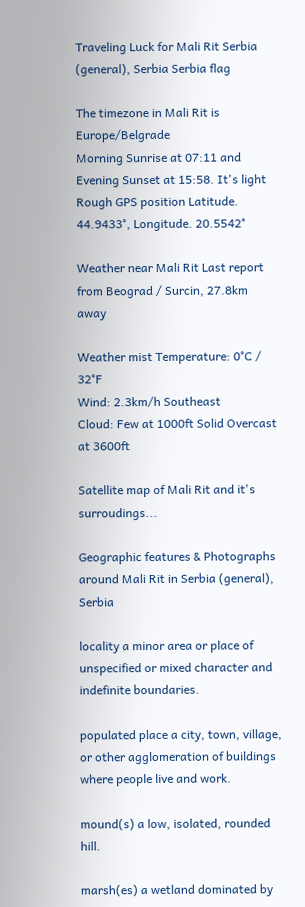Traveling Luck for Mali Rit Serbia (general), Serbia Serbia flag

The timezone in Mali Rit is Europe/Belgrade
Morning Sunrise at 07:11 and Evening Sunset at 15:58. It's light
Rough GPS position Latitude. 44.9433°, Longitude. 20.5542°

Weather near Mali Rit Last report from Beograd / Surcin, 27.8km away

Weather mist Temperature: 0°C / 32°F
Wind: 2.3km/h Southeast
Cloud: Few at 1000ft Solid Overcast at 3600ft

Satellite map of Mali Rit and it's surroudings...

Geographic features & Photographs around Mali Rit in Serbia (general), Serbia

locality a minor area or place of unspecified or mixed character and indefinite boundaries.

populated place a city, town, village, or other agglomeration of buildings where people live and work.

mound(s) a low, isolated, rounded hill.

marsh(es) a wetland dominated by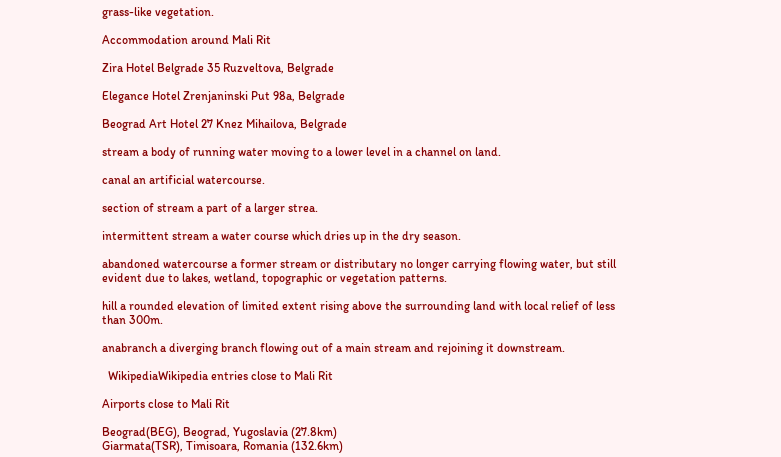grass-like vegetation.

Accommodation around Mali Rit

Zira Hotel Belgrade 35 Ruzveltova, Belgrade

Elegance Hotel Zrenjaninski Put 98a, Belgrade

Beograd Art Hotel 27 Knez Mihailova, Belgrade

stream a body of running water moving to a lower level in a channel on land.

canal an artificial watercourse.

section of stream a part of a larger strea.

intermittent stream a water course which dries up in the dry season.

abandoned watercourse a former stream or distributary no longer carrying flowing water, but still evident due to lakes, wetland, topographic or vegetation patterns.

hill a rounded elevation of limited extent rising above the surrounding land with local relief of less than 300m.

anabranch a diverging branch flowing out of a main stream and rejoining it downstream.

  WikipediaWikipedia entries close to Mali Rit

Airports close to Mali Rit

Beograd(BEG), Beograd, Yugoslavia (27.8km)
Giarmata(TSR), Timisoara, Romania (132.6km)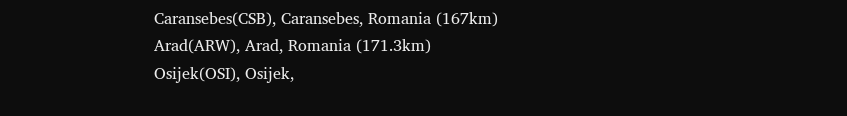Caransebes(CSB), Caransebes, Romania (167km)
Arad(ARW), Arad, Romania (171.3km)
Osijek(OSI), Osijek,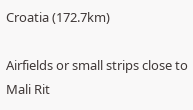Croatia (172.7km)

Airfields or small strips close to Mali Rit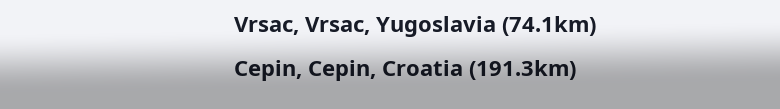Vrsac, Vrsac, Yugoslavia (74.1km)
Cepin, Cepin, Croatia (191.3km)